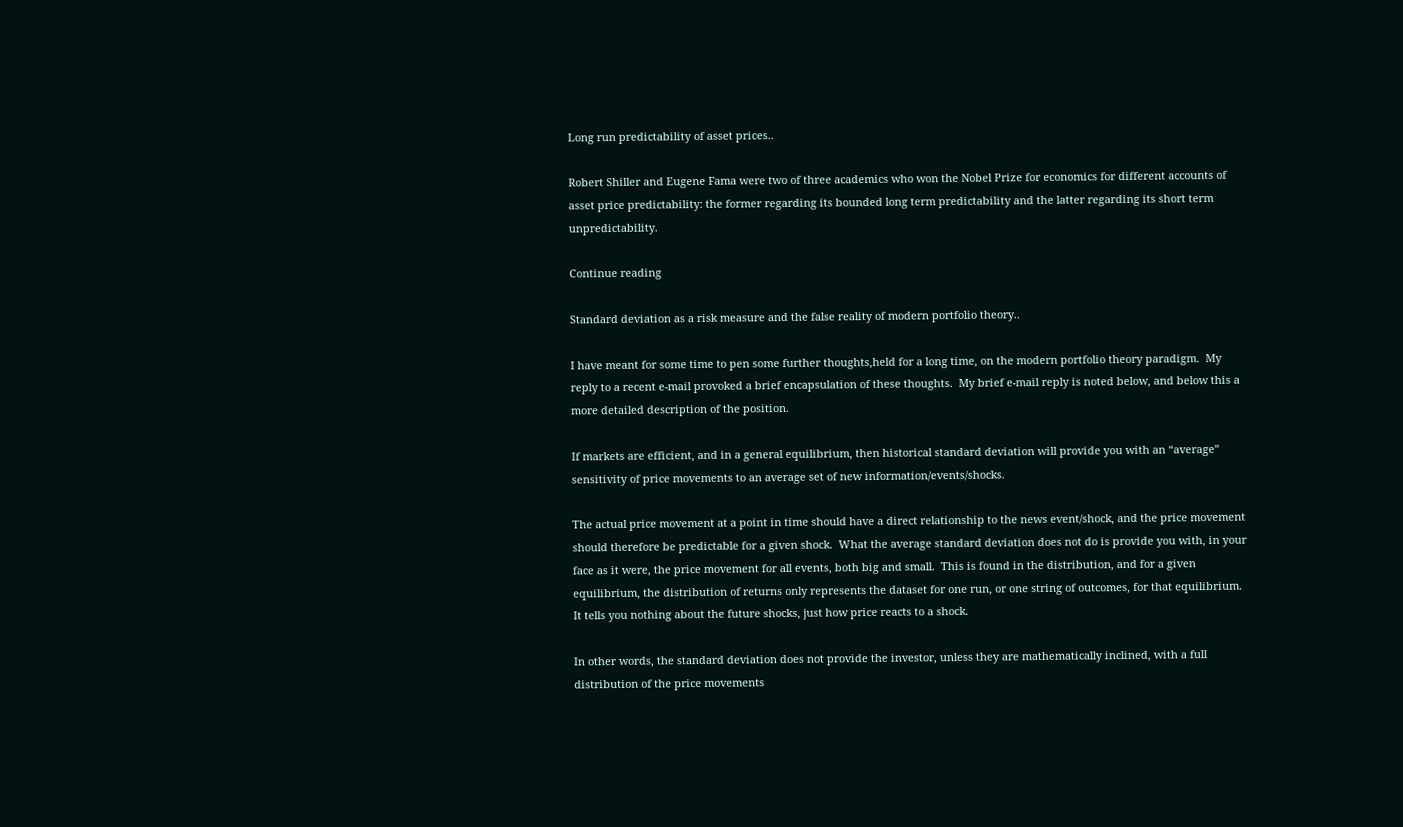Long run predictability of asset prices..

Robert Shiller and Eugene Fama were two of three academics who won the Nobel Prize for economics for different accounts of asset price predictability: the former regarding its bounded long term predictability and the latter regarding its short term unpredictability.

Continue reading

Standard deviation as a risk measure and the false reality of modern portfolio theory..

I have meant for some time to pen some further thoughts,held for a long time, on the modern portfolio theory paradigm.  My reply to a recent e-mail provoked a brief encapsulation of these thoughts.  My brief e-mail reply is noted below, and below this a more detailed description of the position.

If markets are efficient, and in a general equilibrium, then historical standard deviation will provide you with an “average” sensitivity of price movements to an average set of new information/events/shocks.

The actual price movement at a point in time should have a direct relationship to the news event/shock, and the price movement should therefore be predictable for a given shock.  What the average standard deviation does not do is provide you with, in your face as it were, the price movement for all events, both big and small.  This is found in the distribution, and for a given equilibrium, the distribution of returns only represents the dataset for one run, or one string of outcomes, for that equilibrium.   It tells you nothing about the future shocks, just how price reacts to a shock.

In other words, the standard deviation does not provide the investor, unless they are mathematically inclined, with a full distribution of the price movements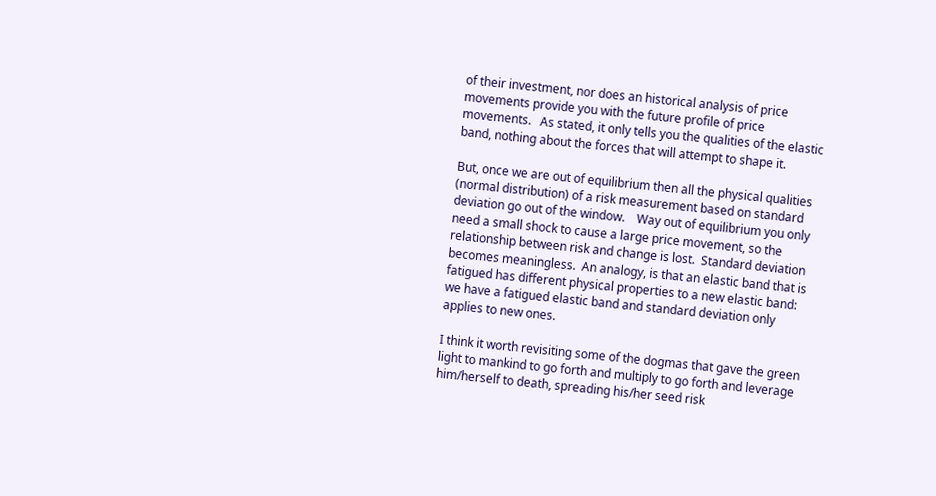of their investment, nor does an historical analysis of price movements provide you with the future profile of price movements.   As stated, it only tells you the qualities of the elastic band, nothing about the forces that will attempt to shape it.

But, once we are out of equilibrium then all the physical qualities (normal distribution) of a risk measurement based on standard deviation go out of the window.    Way out of equilibrium you only need a small shock to cause a large price movement, so the relationship between risk and change is lost.  Standard deviation becomes meaningless.  An analogy, is that an elastic band that is fatigued has different physical properties to a new elastic band: we have a fatigued elastic band and standard deviation only applies to new ones.

I think it worth revisiting some of the dogmas that gave the green light to mankind to go forth and multiply to go forth and leverage him/herself to death, spreading his/her seed risk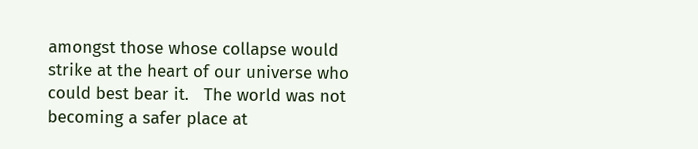amongst those whose collapse would strike at the heart of our universe who could best bear it.   The world was not becoming a safer place at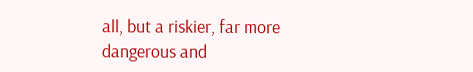all, but a riskier, far more dangerous and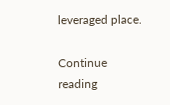leveraged place.

Continue reading